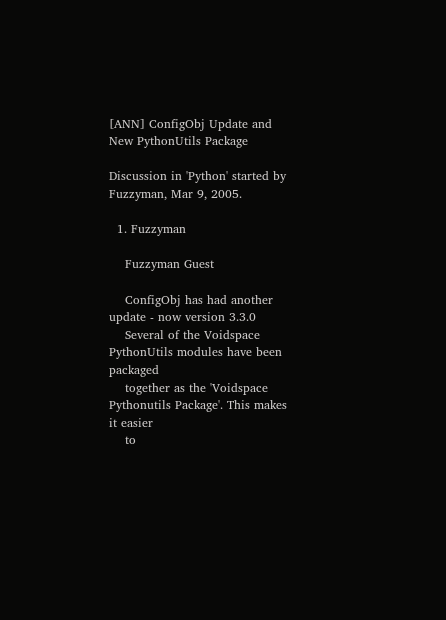[ANN] ConfigObj Update and New PythonUtils Package

Discussion in 'Python' started by Fuzzyman, Mar 9, 2005.

  1. Fuzzyman

    Fuzzyman Guest

    ConfigObj has had another update - now version 3.3.0
    Several of the Voidspace PythonUtils modules have been packaged
    together as the 'Voidspace Pythonutils Package'. This makes it easier
    to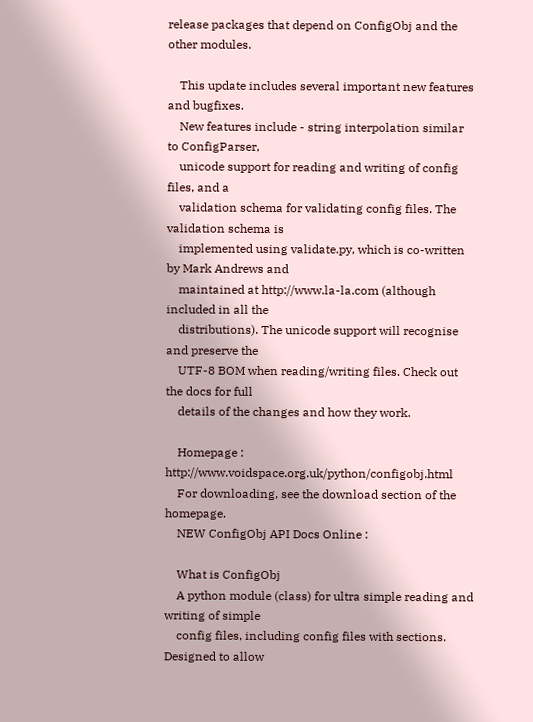release packages that depend on ConfigObj and the other modules.

    This update includes several important new features and bugfixes.
    New features include - string interpolation similar to ConfigParser,
    unicode support for reading and writing of config files, and a
    validation schema for validating config files. The validation schema is
    implemented using validate.py, which is co-written by Mark Andrews and
    maintained at http://www.la-la.com (although included in all the
    distributions). The unicode support will recognise and preserve the
    UTF-8 BOM when reading/writing files. Check out the docs for full
    details of the changes and how they work.

    Homepage : http://www.voidspace.org.uk/python/configobj.html
    For downloading, see the download section of the homepage.
    NEW ConfigObj API Docs Online :

    What is ConfigObj
    A python module (class) for ultra simple reading and writing of simple
    config files, including config files with sections. Designed to allow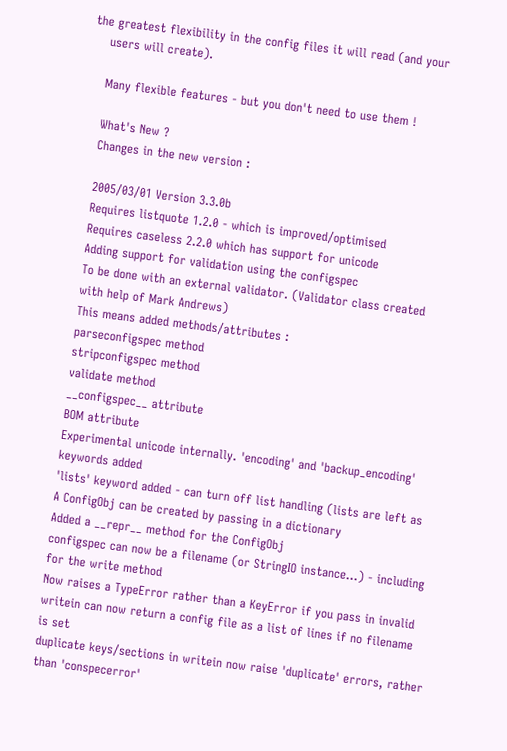the greatest flexibility in the config files it will read (and your
    users will create).

    Many flexible features - but you don't need to use them !

    What's New ?
    Changes in the new version :

    2005/03/01 Version 3.3.0b
    Requires listquote 1.2.0 - which is improved/optimised
    Requires caseless 2.2.0 which has support for unicode
    Adding support for validation using the configspec
    To be done with an external validator. (Validator class created
    with help of Mark Andrews)
    This means added methods/attributes :
    parseconfigspec method
    stripconfigspec method
    validate method
    __configspec__ attribute
    BOM attribute
    Experimental unicode internally. 'encoding' and 'backup_encoding'
    keywords added
    'lists' keyword added - can turn off list handling (lists are left as
    A ConfigObj can be created by passing in a dictionary
    Added a __repr__ method for the ConfigObj
    configspec can now be a filename (or StringIO instance...) - including
    for the write method
    Now raises a TypeError rather than a KeyError if you pass in invalid
    writein can now return a config file as a list of lines if no filename
    is set
    duplicate keys/sections in writein now raise 'duplicate' errors, rather
    than 'conspecerror'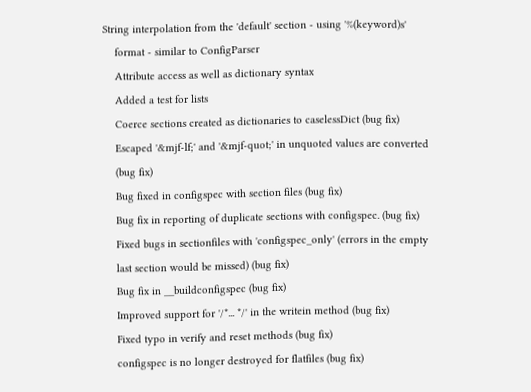String interpolation from the 'default' section - using '%(keyword)s'
    format - similar to ConfigParser
    Attribute access as well as dictionary syntax
    Added a test for lists
    Coerce sections created as dictionaries to caselessDict (bug fix)
    Escaped '&mjf-lf;' and '&mjf-quot;' in unquoted values are converted
    (bug fix)
    Bug fixed in configspec with section files (bug fix)
    Bug fix in reporting of duplicate sections with configspec. (bug fix)
    Fixed bugs in sectionfiles with 'configspec_only' (errors in the empty
    last section would be missed) (bug fix)
    Bug fix in __buildconfigspec (bug fix)
    Improved support for '/*... */' in the writein method (bug fix)
    Fixed typo in verify and reset methods (bug fix)
    configspec is no longer destroyed for flatfiles (bug fix)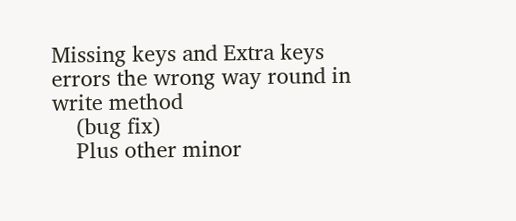Missing keys and Extra keys errors the wrong way round in write method
    (bug fix)
    Plus other minor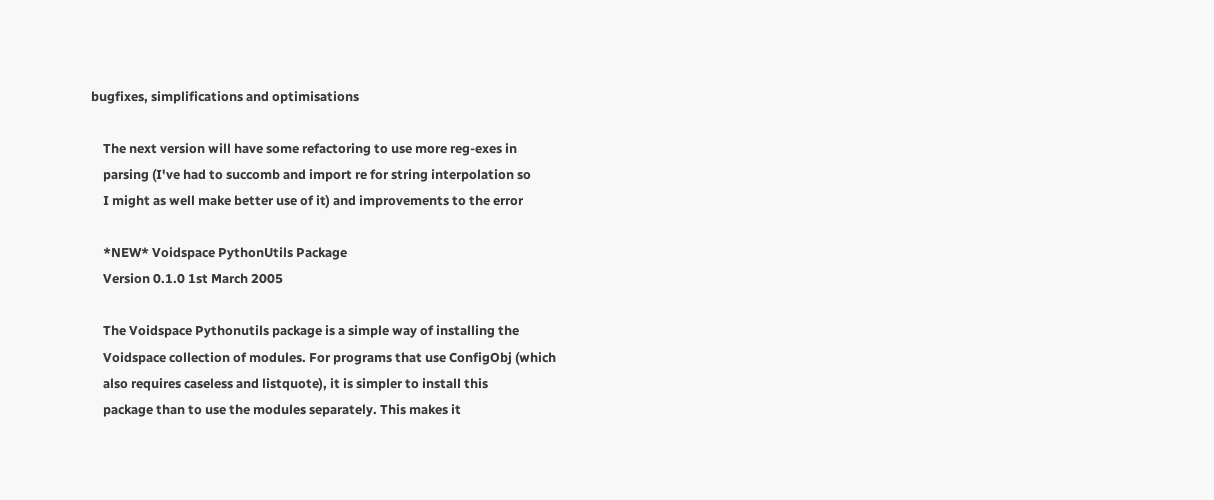bugfixes, simplifications and optimisations

    The next version will have some refactoring to use more reg-exes in
    parsing (I've had to succomb and import re for string interpolation so
    I might as well make better use of it) and improvements to the error

    *NEW* Voidspace PythonUtils Package
    Version 0.1.0 1st March 2005

    The Voidspace Pythonutils package is a simple way of installing the
    Voidspace collection of modules. For programs that use ConfigObj (which
    also requires caseless and listquote), it is simpler to install this
    package than to use the modules separately. This makes it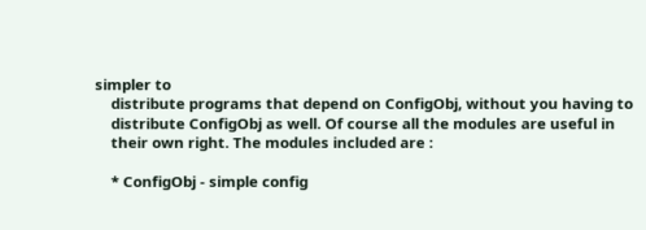simpler to
    distribute programs that depend on ConfigObj, without you having to
    distribute ConfigObj as well. Of course all the modules are useful in
    their own right. The modules included are :

    * ConfigObj - simple config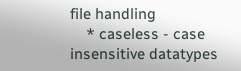file handling
    * caseless - case insensitive datatypes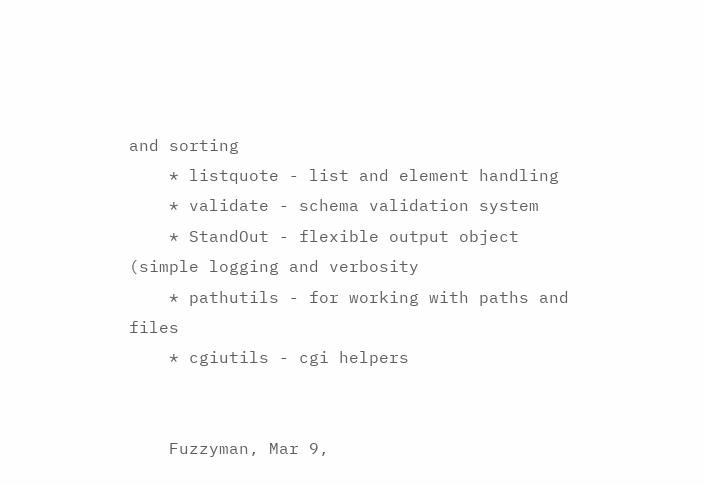and sorting
    * listquote - list and element handling
    * validate - schema validation system
    * StandOut - flexible output object (simple logging and verbosity
    * pathutils - for working with paths and files
    * cgiutils - cgi helpers


    Fuzzyman, Mar 9,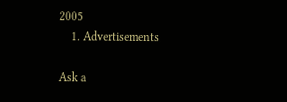2005
    1. Advertisements

Ask a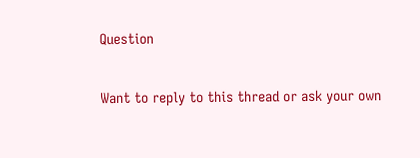Question

Want to reply to this thread or ask your own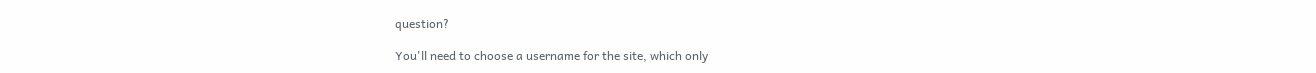question?

You'll need to choose a username for the site, which only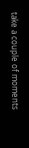take a couple of moments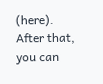(here). After that, you can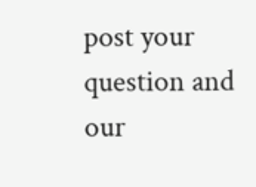post your question and our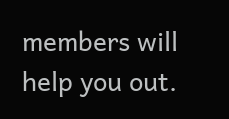members will help you out.